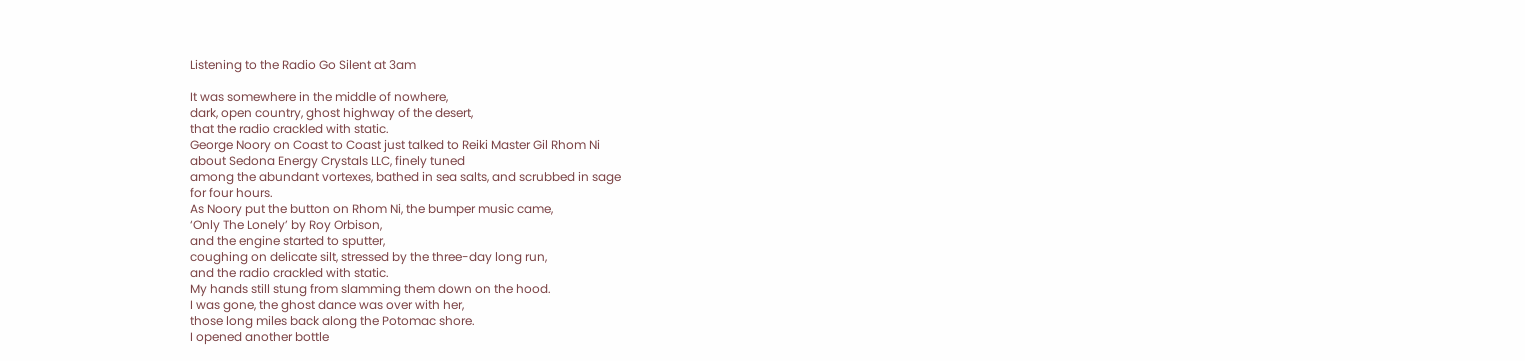Listening to the Radio Go Silent at 3am

It was somewhere in the middle of nowhere,
dark, open country, ghost highway of the desert,
that the radio crackled with static.
George Noory on Coast to Coast just talked to Reiki Master Gil Rhom Ni
about Sedona Energy Crystals LLC, finely tuned
among the abundant vortexes, bathed in sea salts, and scrubbed in sage
for four hours.
As Noory put the button on Rhom Ni, the bumper music came,
‘Only The Lonely’ by Roy Orbison,
and the engine started to sputter,
coughing on delicate silt, stressed by the three-day long run,
and the radio crackled with static.
My hands still stung from slamming them down on the hood.
I was gone, the ghost dance was over with her,
those long miles back along the Potomac shore.
I opened another bottle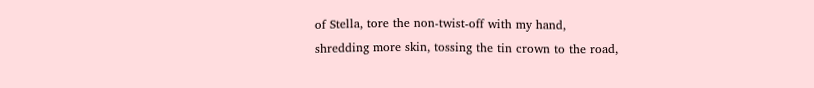of Stella, tore the non-twist-off with my hand,
shredding more skin, tossing the tin crown to the road,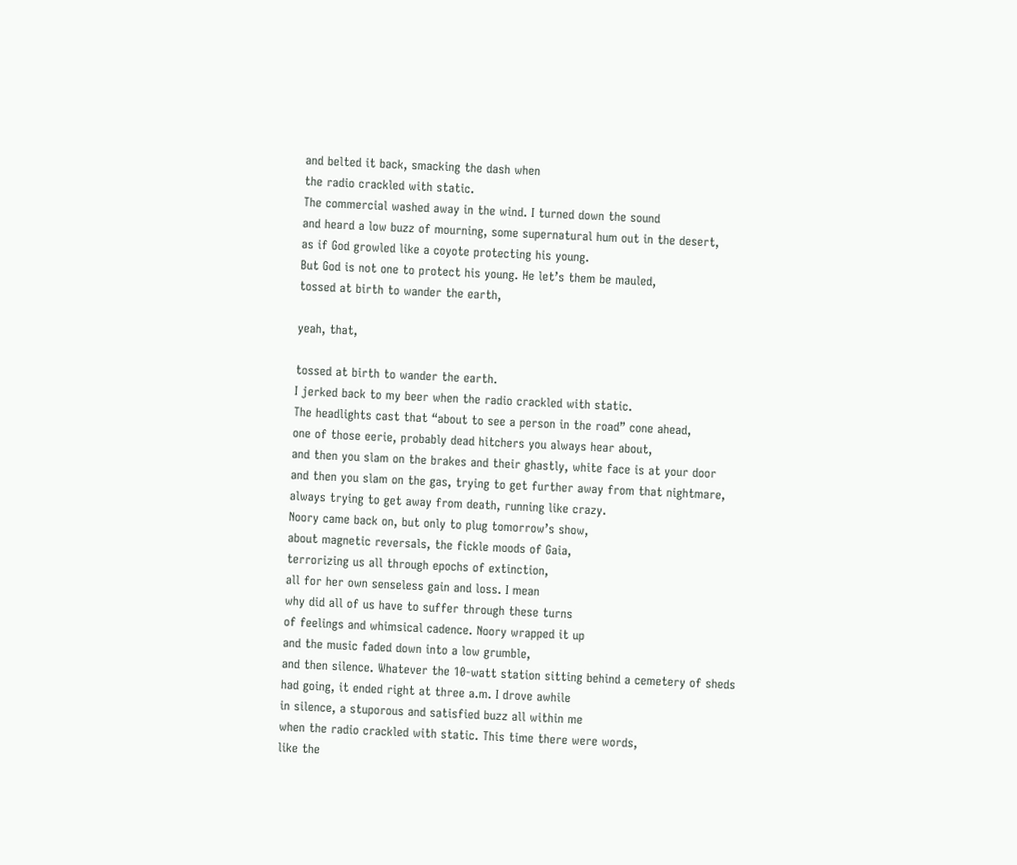and belted it back, smacking the dash when
the radio crackled with static.
The commercial washed away in the wind. I turned down the sound
and heard a low buzz of mourning, some supernatural hum out in the desert,
as if God growled like a coyote protecting his young.
But God is not one to protect his young. He let’s them be mauled,
tossed at birth to wander the earth,

yeah, that,

tossed at birth to wander the earth.
I jerked back to my beer when the radio crackled with static.
The headlights cast that “about to see a person in the road” cone ahead,
one of those eerie, probably dead hitchers you always hear about,
and then you slam on the brakes and their ghastly, white face is at your door
and then you slam on the gas, trying to get further away from that nightmare,
always trying to get away from death, running like crazy.
Noory came back on, but only to plug tomorrow’s show,
about magnetic reversals, the fickle moods of Gaia,
terrorizing us all through epochs of extinction,
all for her own senseless gain and loss. I mean
why did all of us have to suffer through these turns
of feelings and whimsical cadence. Noory wrapped it up
and the music faded down into a low grumble,
and then silence. Whatever the 10-watt station sitting behind a cemetery of sheds
had going, it ended right at three a.m. I drove awhile
in silence, a stuporous and satisfied buzz all within me
when the radio crackled with static. This time there were words,
like the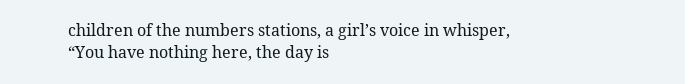children of the numbers stations, a girl’s voice in whisper,
“You have nothing here, the day is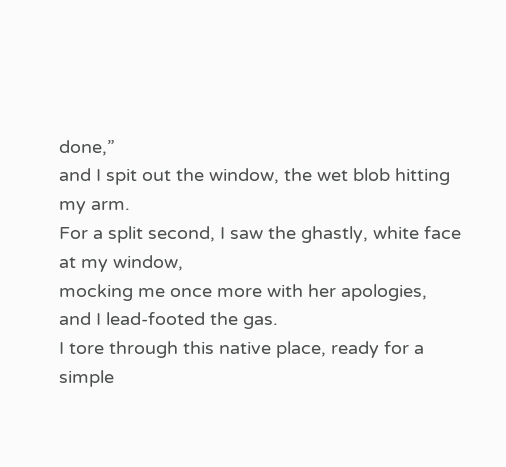done,”
and I spit out the window, the wet blob hitting my arm.
For a split second, I saw the ghastly, white face at my window,
mocking me once more with her apologies,
and I lead-footed the gas.
I tore through this native place, ready for a simple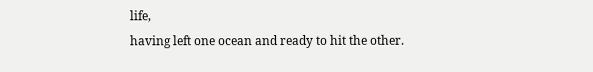life,
having left one ocean and ready to hit the other.